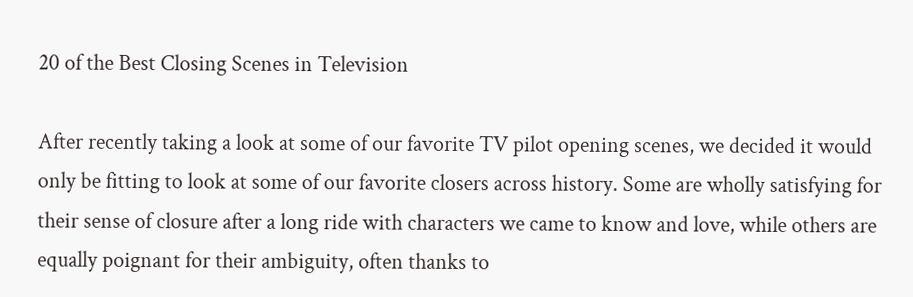20 of the Best Closing Scenes in Television

After recently taking a look at some of our favorite TV pilot opening scenes, we decided it would only be fitting to look at some of our favorite closers across history. Some are wholly satisfying for their sense of closure after a long ride with characters we came to know and love, while others are equally poignant for their ambiguity, often thanks to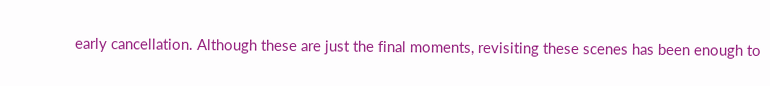early cancellation. Although these are just the final moments, revisiting these scenes has been enough to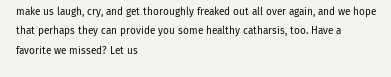make us laugh, cry, and get thoroughly freaked out all over again, and we hope that perhaps they can provide you some healthy catharsis, too. Have a favorite we missed? Let us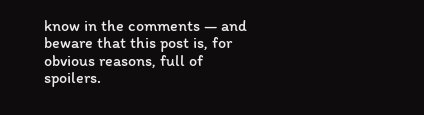know in the comments — and beware that this post is, for obvious reasons, full of spoilers.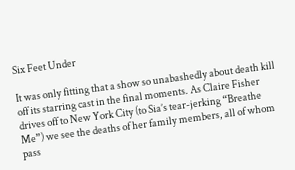Six Feet Under

It was only fitting that a show so unabashedly about death kill off its starring cast in the final moments. As Claire Fisher drives off to New York City (to Sia’s tear-jerking “Breathe Me”) we see the deaths of her family members, all of whom pass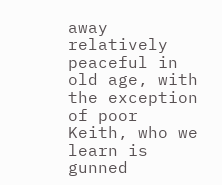away relatively peaceful in old age, with the exception of poor Keith, who we learn is gunned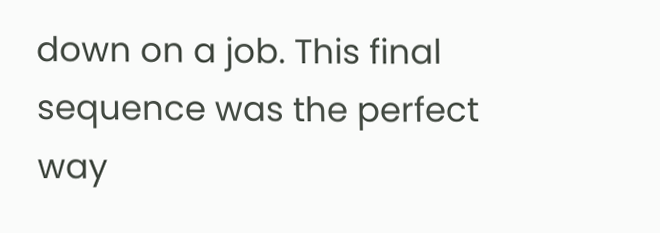down on a job. This final sequence was the perfect way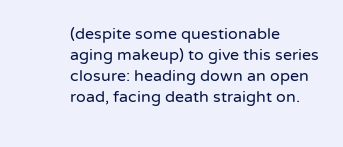(despite some questionable aging makeup) to give this series closure: heading down an open road, facing death straight on.